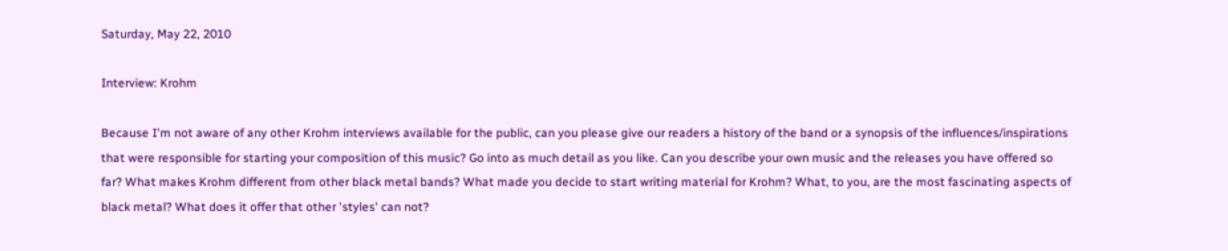Saturday, May 22, 2010

Interview: Krohm

Because I'm not aware of any other Krohm interviews available for the public, can you please give our readers a history of the band or a synopsis of the influences/inspirations that were responsible for starting your composition of this music? Go into as much detail as you like. Can you describe your own music and the releases you have offered so far? What makes Krohm different from other black metal bands? What made you decide to start writing material for Krohm? What, to you, are the most fascinating aspects of black metal? What does it offer that other 'styles' can not?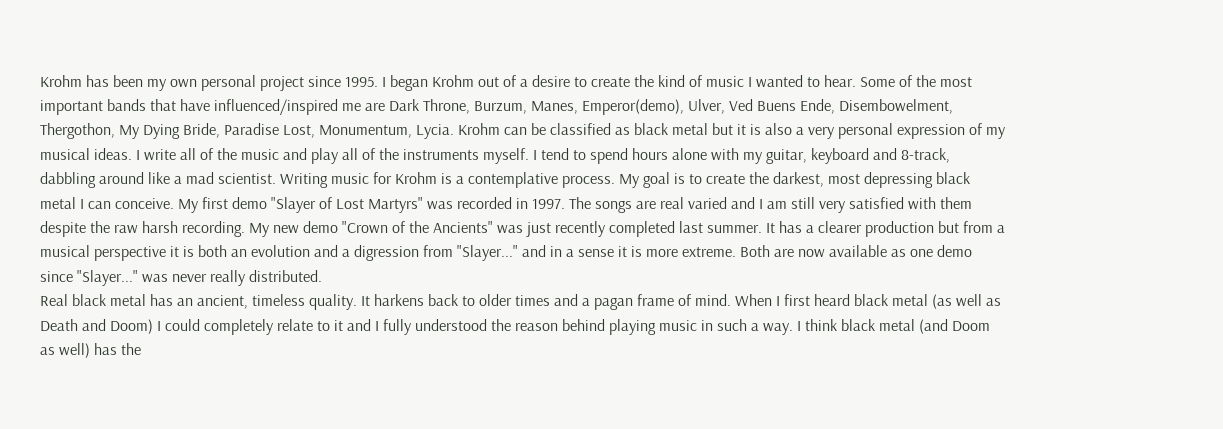Krohm has been my own personal project since 1995. I began Krohm out of a desire to create the kind of music I wanted to hear. Some of the most important bands that have influenced/inspired me are Dark Throne, Burzum, Manes, Emperor(demo), Ulver, Ved Buens Ende, Disembowelment, Thergothon, My Dying Bride, Paradise Lost, Monumentum, Lycia. Krohm can be classified as black metal but it is also a very personal expression of my musical ideas. I write all of the music and play all of the instruments myself. I tend to spend hours alone with my guitar, keyboard and 8-track, dabbling around like a mad scientist. Writing music for Krohm is a contemplative process. My goal is to create the darkest, most depressing black metal I can conceive. My first demo "Slayer of Lost Martyrs" was recorded in 1997. The songs are real varied and I am still very satisfied with them despite the raw harsh recording. My new demo "Crown of the Ancients" was just recently completed last summer. It has a clearer production but from a musical perspective it is both an evolution and a digression from "Slayer..." and in a sense it is more extreme. Both are now available as one demo since "Slayer..." was never really distributed.
Real black metal has an ancient, timeless quality. It harkens back to older times and a pagan frame of mind. When I first heard black metal (as well as Death and Doom) I could completely relate to it and I fully understood the reason behind playing music in such a way. I think black metal (and Doom as well) has the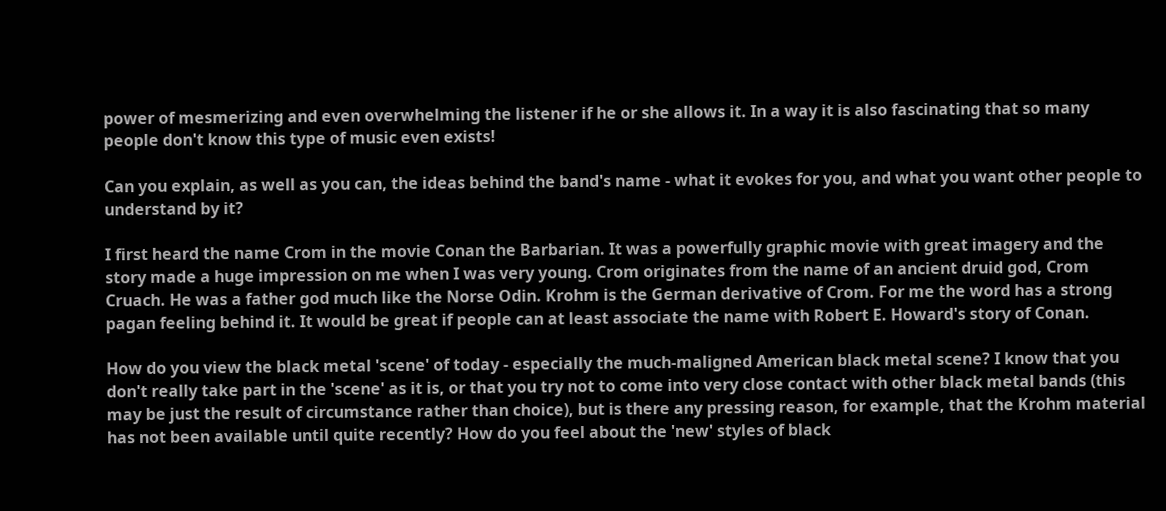power of mesmerizing and even overwhelming the listener if he or she allows it. In a way it is also fascinating that so many people don't know this type of music even exists!

Can you explain, as well as you can, the ideas behind the band's name - what it evokes for you, and what you want other people to understand by it?

I first heard the name Crom in the movie Conan the Barbarian. It was a powerfully graphic movie with great imagery and the story made a huge impression on me when I was very young. Crom originates from the name of an ancient druid god, Crom Cruach. He was a father god much like the Norse Odin. Krohm is the German derivative of Crom. For me the word has a strong pagan feeling behind it. It would be great if people can at least associate the name with Robert E. Howard's story of Conan.

How do you view the black metal 'scene' of today - especially the much-maligned American black metal scene? I know that you don't really take part in the 'scene' as it is, or that you try not to come into very close contact with other black metal bands (this may be just the result of circumstance rather than choice), but is there any pressing reason, for example, that the Krohm material has not been available until quite recently? How do you feel about the 'new' styles of black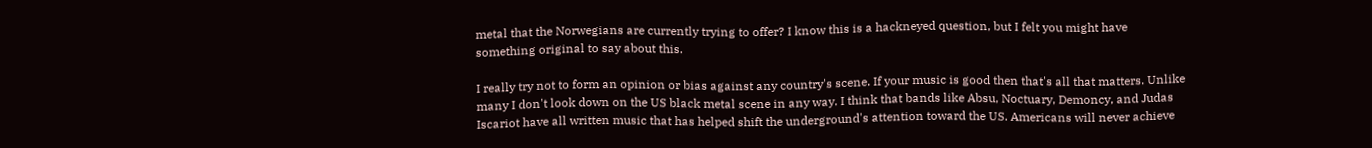metal that the Norwegians are currently trying to offer? I know this is a hackneyed question, but I felt you might have something original to say about this.

I really try not to form an opinion or bias against any country's scene. If your music is good then that's all that matters. Unlike many I don't look down on the US black metal scene in any way. I think that bands like Absu, Noctuary, Demoncy, and Judas Iscariot have all written music that has helped shift the underground's attention toward the US. Americans will never achieve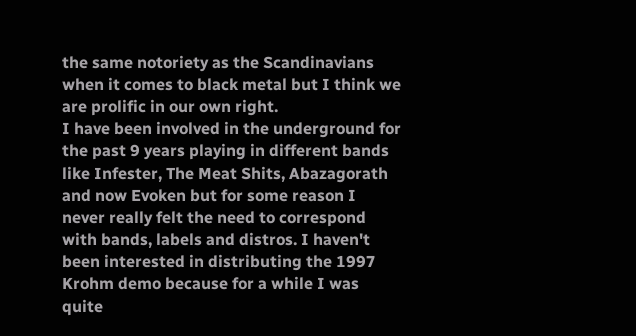the same notoriety as the Scandinavians when it comes to black metal but I think we are prolific in our own right.
I have been involved in the underground for the past 9 years playing in different bands like Infester, The Meat Shits, Abazagorath and now Evoken but for some reason I never really felt the need to correspond with bands, labels and distros. I haven't been interested in distributing the 1997 Krohm demo because for a while I was quite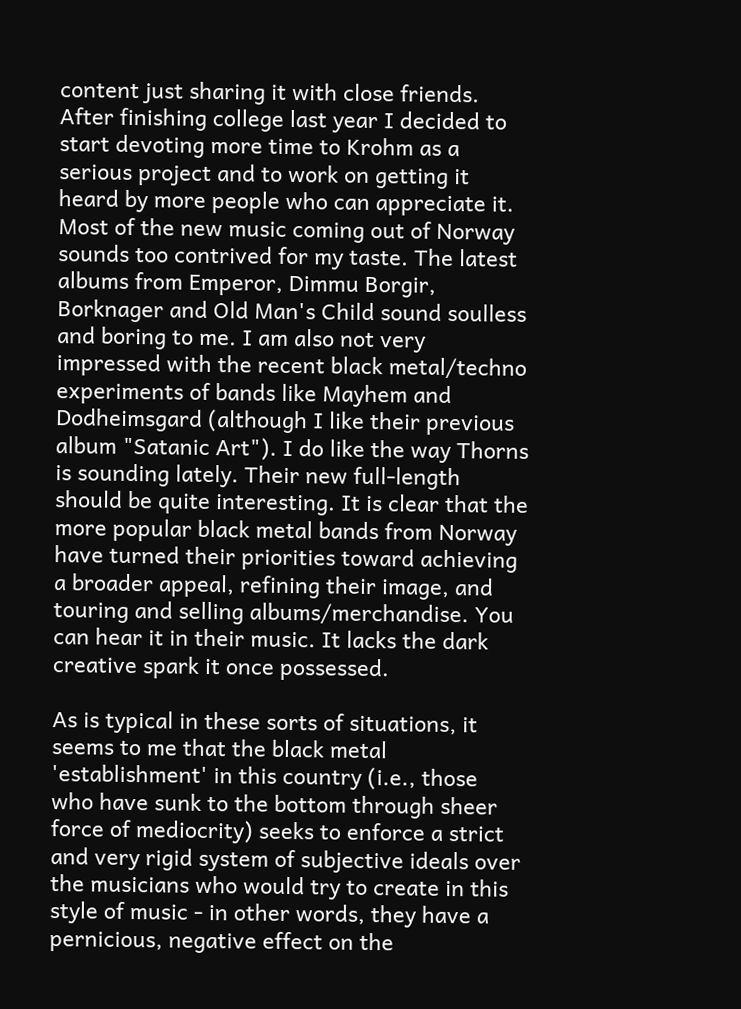content just sharing it with close friends. After finishing college last year I decided to start devoting more time to Krohm as a serious project and to work on getting it heard by more people who can appreciate it.
Most of the new music coming out of Norway sounds too contrived for my taste. The latest albums from Emperor, Dimmu Borgir, Borknager and Old Man's Child sound soulless and boring to me. I am also not very impressed with the recent black metal/techno experiments of bands like Mayhem and Dodheimsgard (although I like their previous album "Satanic Art"). I do like the way Thorns is sounding lately. Their new full-length should be quite interesting. It is clear that the more popular black metal bands from Norway have turned their priorities toward achieving a broader appeal, refining their image, and touring and selling albums/merchandise. You can hear it in their music. It lacks the dark creative spark it once possessed.

As is typical in these sorts of situations, it seems to me that the black metal 'establishment' in this country (i.e., those who have sunk to the bottom through sheer force of mediocrity) seeks to enforce a strict and very rigid system of subjective ideals over the musicians who would try to create in this style of music - in other words, they have a pernicious, negative effect on the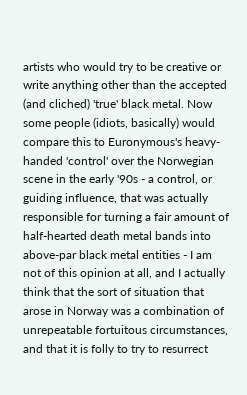artists who would try to be creative or write anything other than the accepted (and cliched) 'true' black metal. Now some people (idiots, basically) would compare this to Euronymous's heavy-handed 'control' over the Norwegian scene in the early '90s - a control, or guiding influence, that was actually responsible for turning a fair amount of half-hearted death metal bands into above-par black metal entities - I am not of this opinion at all, and I actually think that the sort of situation that arose in Norway was a combination of unrepeatable fortuitous circumstances, and that it is folly to try to resurrect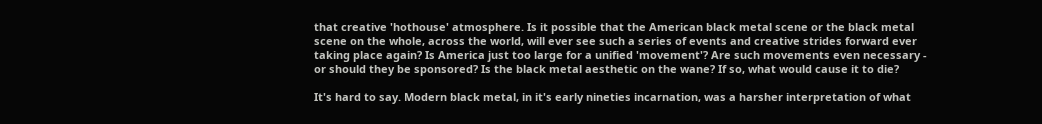that creative 'hothouse' atmosphere. Is it possible that the American black metal scene or the black metal scene on the whole, across the world, will ever see such a series of events and creative strides forward ever taking place again? Is America just too large for a unified 'movement'? Are such movements even necessary - or should they be sponsored? Is the black metal aesthetic on the wane? If so, what would cause it to die?

It's hard to say. Modern black metal, in it's early nineties incarnation, was a harsher interpretation of what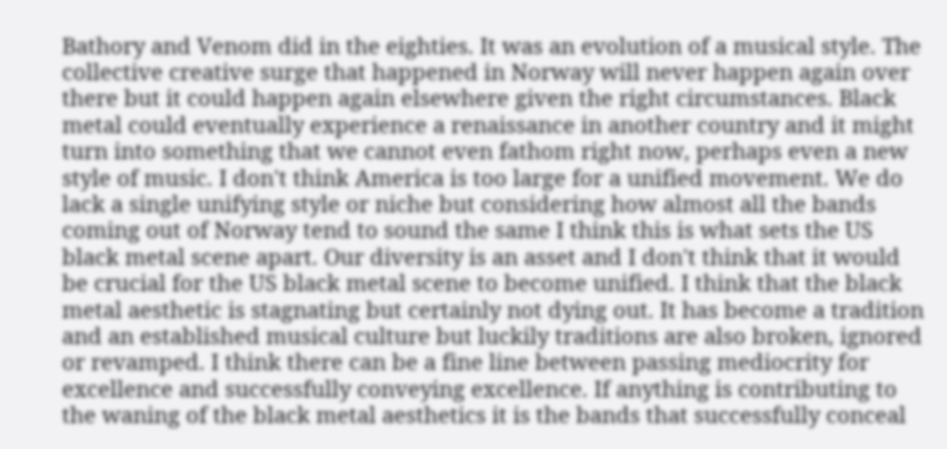Bathory and Venom did in the eighties. It was an evolution of a musical style. The collective creative surge that happened in Norway will never happen again over there but it could happen again elsewhere given the right circumstances. Black metal could eventually experience a renaissance in another country and it might turn into something that we cannot even fathom right now, perhaps even a new style of music. I don't think America is too large for a unified movement. We do lack a single unifying style or niche but considering how almost all the bands coming out of Norway tend to sound the same I think this is what sets the US black metal scene apart. Our diversity is an asset and I don't think that it would be crucial for the US black metal scene to become unified. I think that the black metal aesthetic is stagnating but certainly not dying out. It has become a tradition and an established musical culture but luckily traditions are also broken, ignored or revamped. I think there can be a fine line between passing mediocrity for excellence and successfully conveying excellence. If anything is contributing to the waning of the black metal aesthetics it is the bands that successfully conceal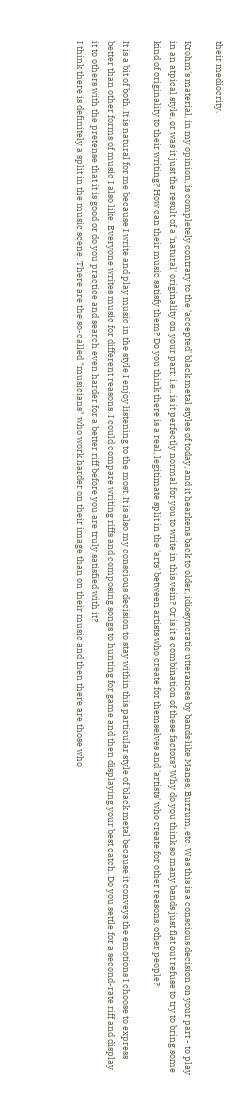their mediocrity.

Krohm's material, in my opinion, is completely contrary to the 'accepted' black metal styles of today, and it hearkens back to older, idiosyncratic utterances by bands like Manes, Burzum, etc. Was this is a conscious decision on your part - to play in an atpical style, or was it just the result of a 'natural' originality on your part: i.e., is it perfectly normal for you to write in this vein? Or is it a combination of these factors? Why do you think so many bands just flat out refuse to try to bring some kind of originality to their writing? How can their music satisfy them? Do you think there is a real, legitimate split in the 'arts' between artists who create for themselves and 'artists' who create for other reasons, other people?

It is a bit of both. It is natural for me because I write and play music in the style I enjoy listening to the most. It is also my conscious decision to stay within this particular style of black metal because it conveys the emotions I choose to express better than other forms of music I also like. Everyone writes music for different reasons. I could compare writing riffs and composing songs to hunting for game and then displaying your best catch. Do you settle for a second-rate riff and display it to others with the pretense that it is good or do you practice and search even harder for a better riff before you are truly satisfied with it?
I think there is definitely a split in the music scene. There are the so-called "musicians" who work harder on their image than on their music and then there are those who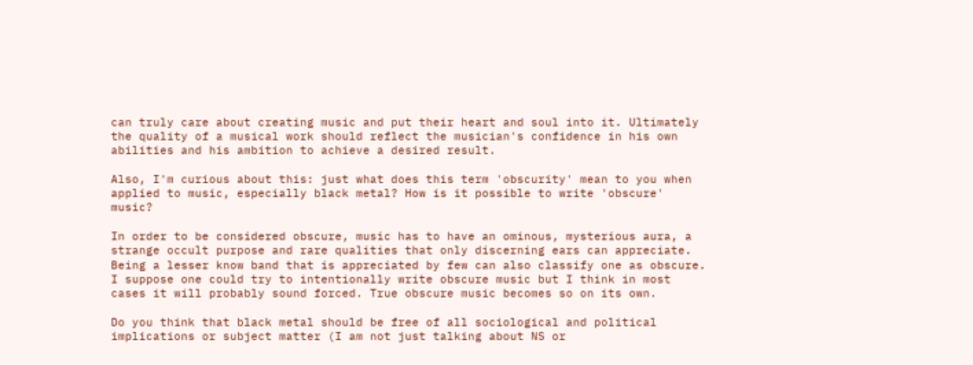can truly care about creating music and put their heart and soul into it. Ultimately the quality of a musical work should reflect the musician's confidence in his own abilities and his ambition to achieve a desired result.

Also, I'm curious about this: just what does this term 'obscurity' mean to you when applied to music, especially black metal? How is it possible to write 'obscure' music?

In order to be considered obscure, music has to have an ominous, mysterious aura, a strange occult purpose and rare qualities that only discerning ears can appreciate. Being a lesser know band that is appreciated by few can also classify one as obscure. I suppose one could try to intentionally write obscure music but I think in most cases it will probably sound forced. True obscure music becomes so on its own.

Do you think that black metal should be free of all sociological and political implications or subject matter (I am not just talking about NS or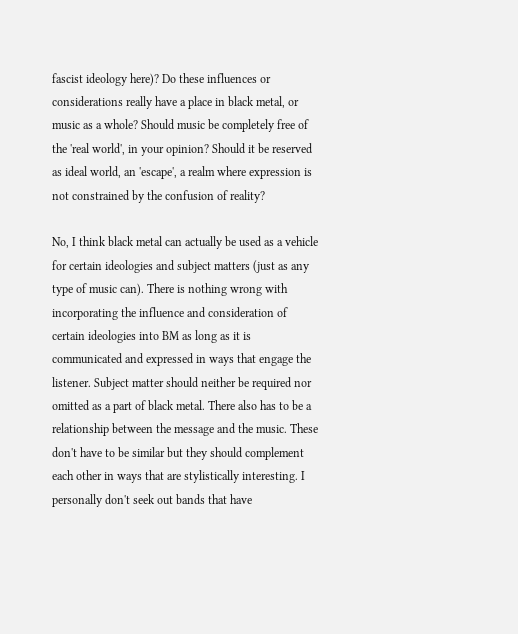fascist ideology here)? Do these influences or considerations really have a place in black metal, or music as a whole? Should music be completely free of the 'real world', in your opinion? Should it be reserved as ideal world, an 'escape', a realm where expression is not constrained by the confusion of reality?

No, I think black metal can actually be used as a vehicle for certain ideologies and subject matters (just as any type of music can). There is nothing wrong with incorporating the influence and consideration of certain ideologies into BM as long as it is communicated and expressed in ways that engage the listener. Subject matter should neither be required nor omitted as a part of black metal. There also has to be a relationship between the message and the music. These don't have to be similar but they should complement each other in ways that are stylistically interesting. I personally don't seek out bands that have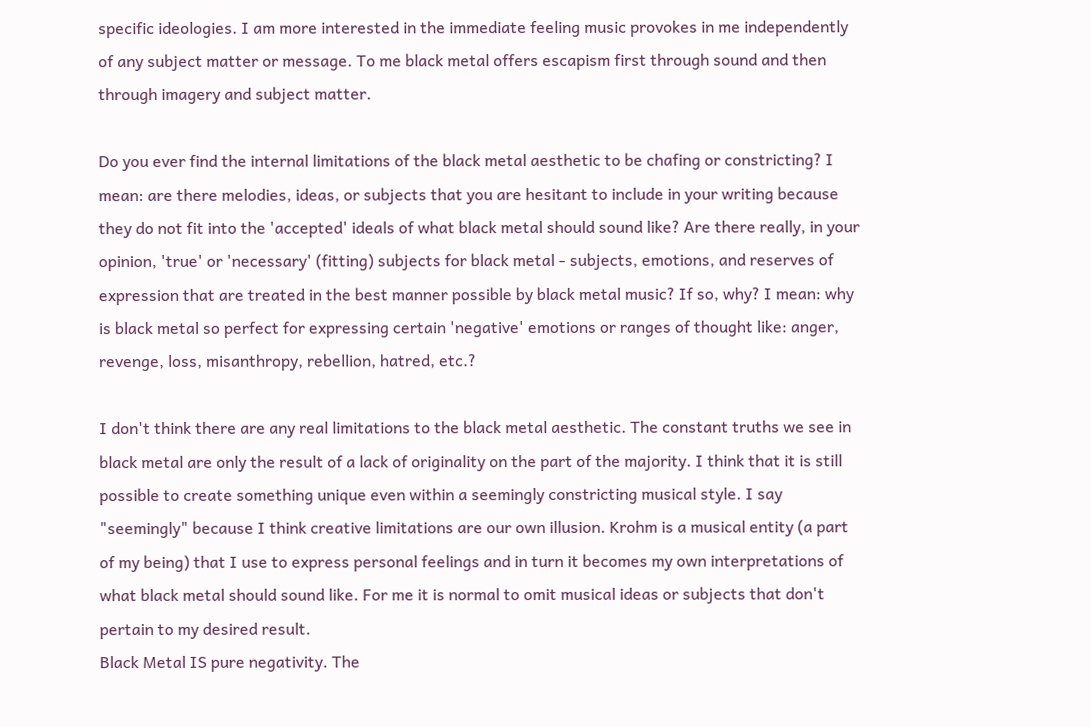specific ideologies. I am more interested in the immediate feeling music provokes in me independently of any subject matter or message. To me black metal offers escapism first through sound and then through imagery and subject matter.

Do you ever find the internal limitations of the black metal aesthetic to be chafing or constricting? I mean: are there melodies, ideas, or subjects that you are hesitant to include in your writing because they do not fit into the 'accepted' ideals of what black metal should sound like? Are there really, in your opinion, 'true' or 'necessary' (fitting) subjects for black metal - subjects, emotions, and reserves of expression that are treated in the best manner possible by black metal music? If so, why? I mean: why is black metal so perfect for expressing certain 'negative' emotions or ranges of thought like: anger, revenge, loss, misanthropy, rebellion, hatred, etc.?

I don't think there are any real limitations to the black metal aesthetic. The constant truths we see in black metal are only the result of a lack of originality on the part of the majority. I think that it is still possible to create something unique even within a seemingly constricting musical style. I say "seemingly" because I think creative limitations are our own illusion. Krohm is a musical entity (a part of my being) that I use to express personal feelings and in turn it becomes my own interpretations of what black metal should sound like. For me it is normal to omit musical ideas or subjects that don't pertain to my desired result.
Black Metal IS pure negativity. The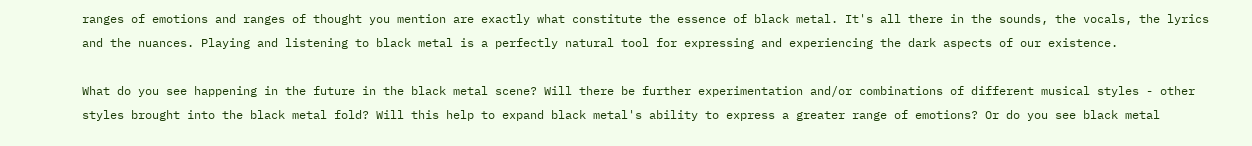ranges of emotions and ranges of thought you mention are exactly what constitute the essence of black metal. It's all there in the sounds, the vocals, the lyrics and the nuances. Playing and listening to black metal is a perfectly natural tool for expressing and experiencing the dark aspects of our existence.

What do you see happening in the future in the black metal scene? Will there be further experimentation and/or combinations of different musical styles - other styles brought into the black metal fold? Will this help to expand black metal's ability to express a greater range of emotions? Or do you see black metal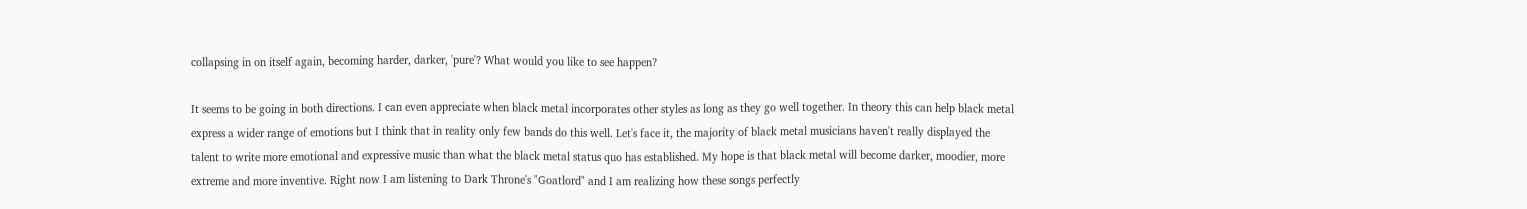collapsing in on itself again, becoming harder, darker, 'pure'? What would you like to see happen?

It seems to be going in both directions. I can even appreciate when black metal incorporates other styles as long as they go well together. In theory this can help black metal express a wider range of emotions but I think that in reality only few bands do this well. Let's face it, the majority of black metal musicians haven't really displayed the talent to write more emotional and expressive music than what the black metal status quo has established. My hope is that black metal will become darker, moodier, more extreme and more inventive. Right now I am listening to Dark Throne's "Goatlord" and I am realizing how these songs perfectly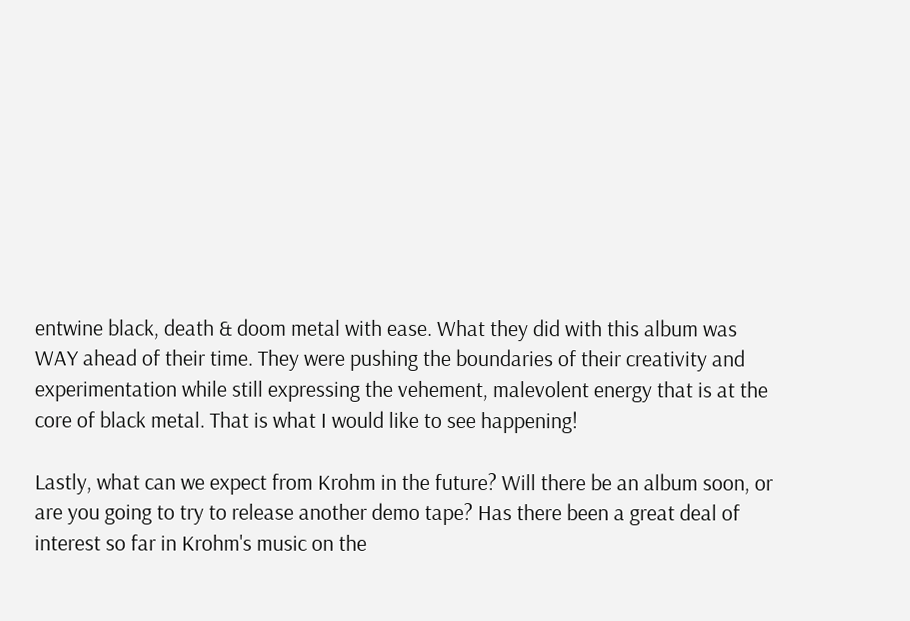entwine black, death & doom metal with ease. What they did with this album was WAY ahead of their time. They were pushing the boundaries of their creativity and experimentation while still expressing the vehement, malevolent energy that is at the core of black metal. That is what I would like to see happening!

Lastly, what can we expect from Krohm in the future? Will there be an album soon, or are you going to try to release another demo tape? Has there been a great deal of interest so far in Krohm's music on the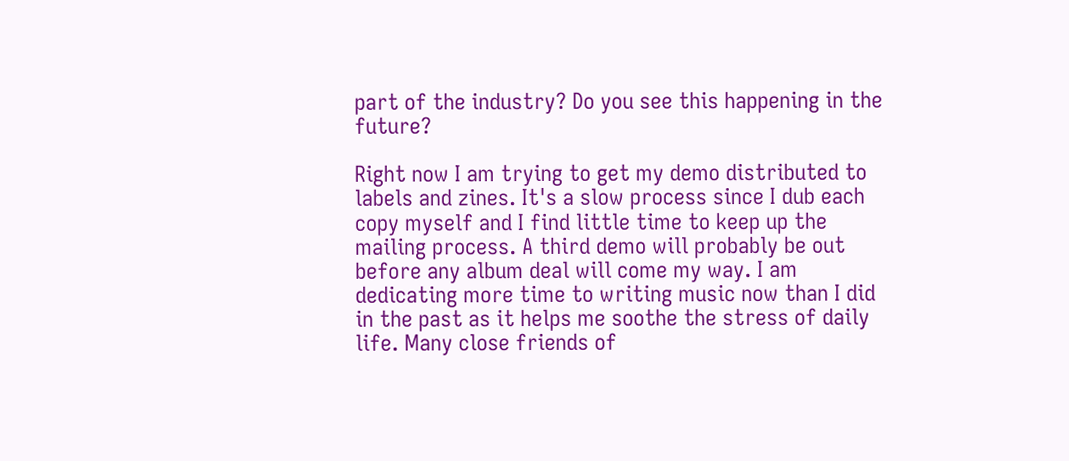part of the industry? Do you see this happening in the future?

Right now I am trying to get my demo distributed to labels and zines. It's a slow process since I dub each copy myself and I find little time to keep up the mailing process. A third demo will probably be out before any album deal will come my way. I am dedicating more time to writing music now than I did in the past as it helps me soothe the stress of daily life. Many close friends of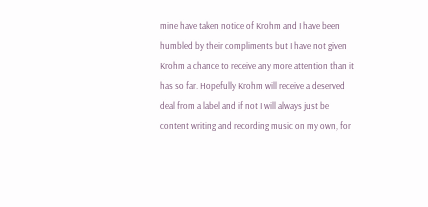mine have taken notice of Krohm and I have been humbled by their compliments but I have not given Krohm a chance to receive any more attention than it has so far. Hopefully Krohm will receive a deserved deal from a label and if not I will always just be content writing and recording music on my own, for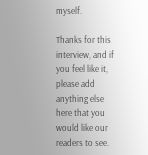myself.

Thanks for this interview, and if you feel like it, please add anything else here that you would like our readers to see.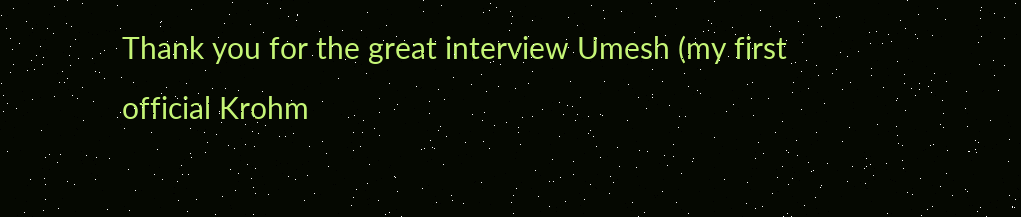Thank you for the great interview Umesh (my first official Krohm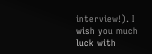interview!). I wish you much luck with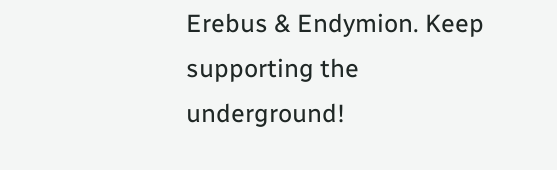Erebus & Endymion. Keep supporting the underground!